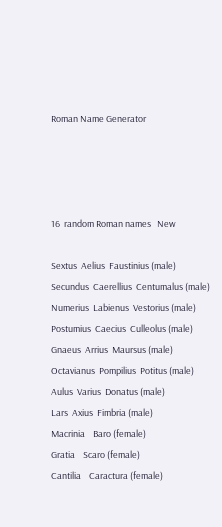Roman Name Generator




16  random Roman names   New

Sextus  Aelius  Faustinius (male)
Secundus  Caerellius  Centumalus (male)
Numerius  Labienus  Vestorius (male)
Postumius  Caecius  Culleolus (male)
Gnaeus  Arrius  Maursus (male)
Octavianus  Pompilius  Potitus (male)
Aulus  Varius  Donatus (male)
Lars  Axius  Fimbria (male)
Macrinia    Baro (female)
Gratia    Scaro (female)
Cantilia    Caractura (female)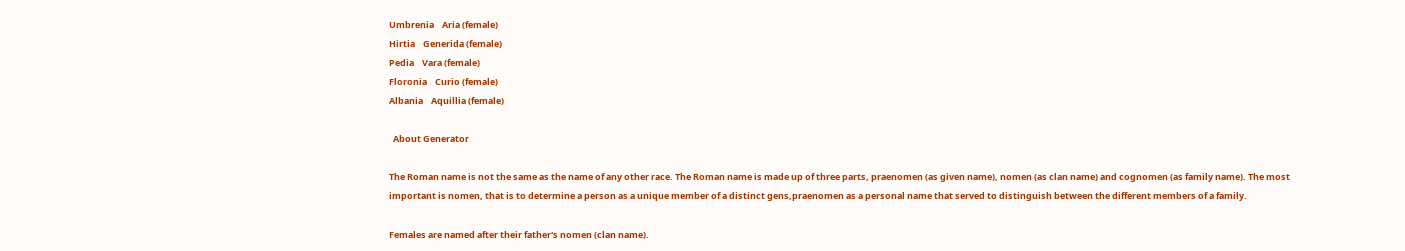Umbrenia    Aria (female)
Hirtia    Generida (female)
Pedia    Vara (female)
Floronia    Curio (female)
Albania    Aquillia (female)

  About Generator

The Roman name is not the same as the name of any other race. The Roman name is made up of three parts, praenomen (as given name), nomen (as clan name) and cognomen (as family name). The most important is nomen, that is to determine a person as a unique member of a distinct gens,praenomen as a personal name that served to distinguish between the different members of a family.

Females are named after their father's nomen (clan name).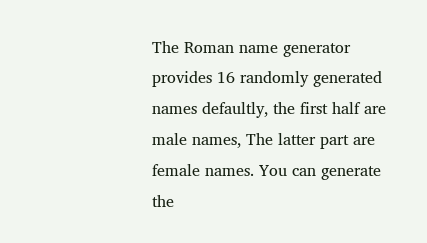The Roman name generator provides 16 randomly generated names defaultly, the first half are male names, The latter part are female names. You can generate the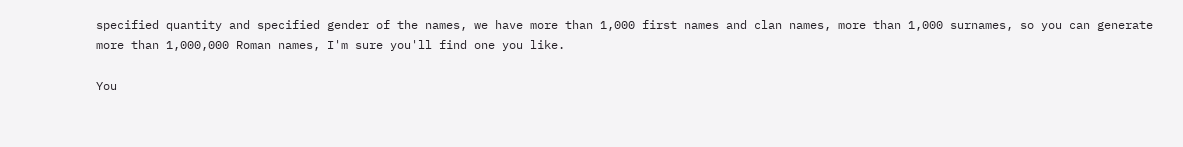specified quantity and specified gender of the names, we have more than 1,000 first names and clan names, more than 1,000 surnames, so you can generate more than 1,000,000 Roman names, I'm sure you'll find one you like.

You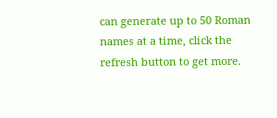can generate up to 50 Roman names at a time, click the refresh button to get more.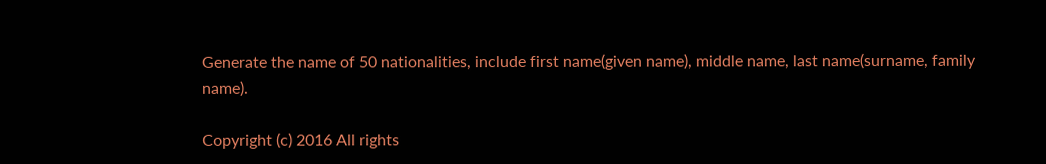Generate the name of 50 nationalities, include first name(given name), middle name, last name(surname, family name).

Copyright (c) 2016 All rights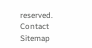reserved.   Contact  Sitemap